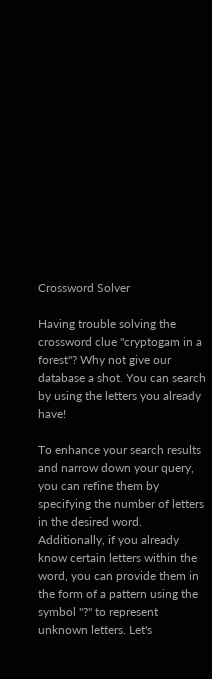Crossword Solver

Having trouble solving the crossword clue "cryptogam in a forest"? Why not give our database a shot. You can search by using the letters you already have!

To enhance your search results and narrow down your query, you can refine them by specifying the number of letters in the desired word. Additionally, if you already know certain letters within the word, you can provide them in the form of a pattern using the symbol "?" to represent unknown letters. Let's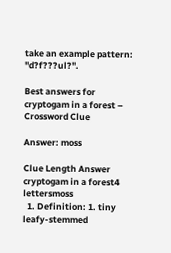take an example pattern: "d?f???ul?".

Best answers for cryptogam in a forest – Crossword Clue

Answer: moss

Clue Length Answer
cryptogam in a forest4 lettersmoss
  1. Definition: 1. tiny leafy-stemmed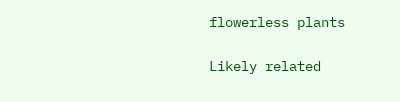flowerless plants

Likely related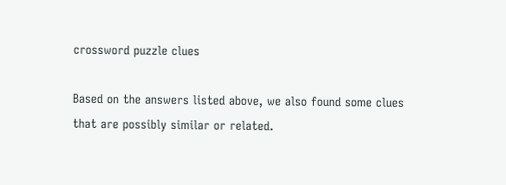crossword puzzle clues

Based on the answers listed above, we also found some clues that are possibly similar or related.